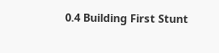0.4 Building First Stunt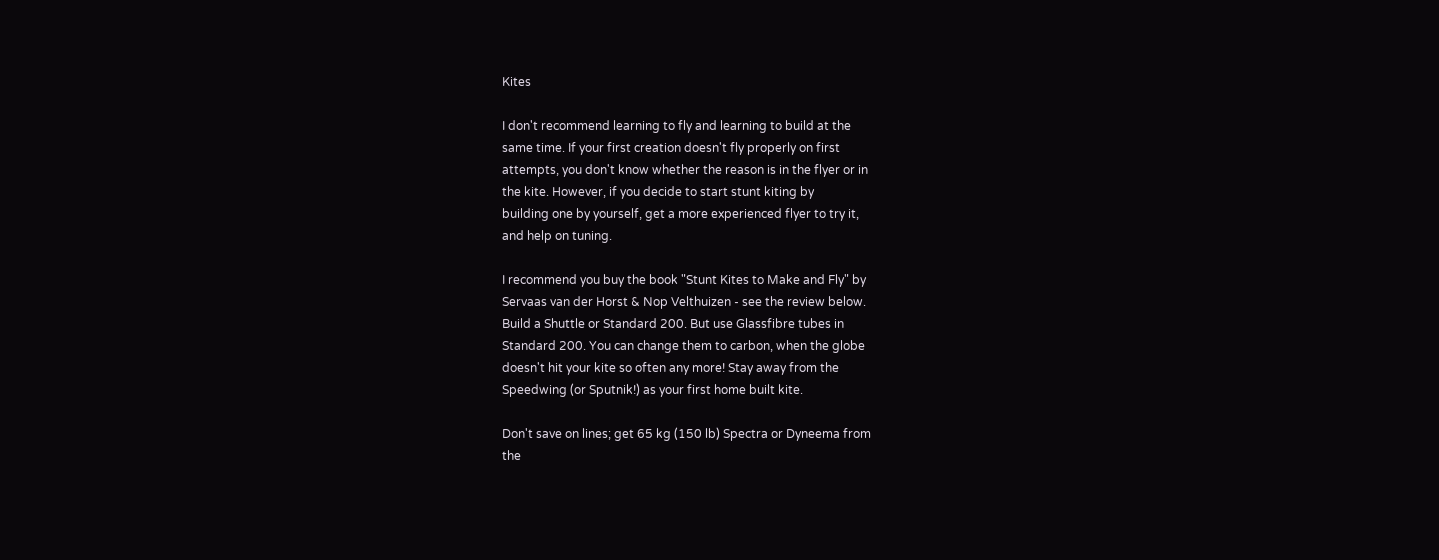Kites

I don't recommend learning to fly and learning to build at the
same time. If your first creation doesn't fly properly on first
attempts, you don't know whether the reason is in the flyer or in
the kite. However, if you decide to start stunt kiting by
building one by yourself, get a more experienced flyer to try it,
and help on tuning.

I recommend you buy the book "Stunt Kites to Make and Fly" by
Servaas van der Horst & Nop Velthuizen - see the review below.
Build a Shuttle or Standard 200. But use Glassfibre tubes in
Standard 200. You can change them to carbon, when the globe
doesn't hit your kite so often any more! Stay away from the
Speedwing (or Sputnik!) as your first home built kite.

Don't save on lines; get 65 kg (150 lb) Spectra or Dyneema from
the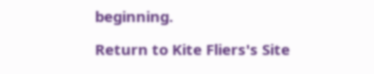beginning.

Return to Kite Fliers's Site